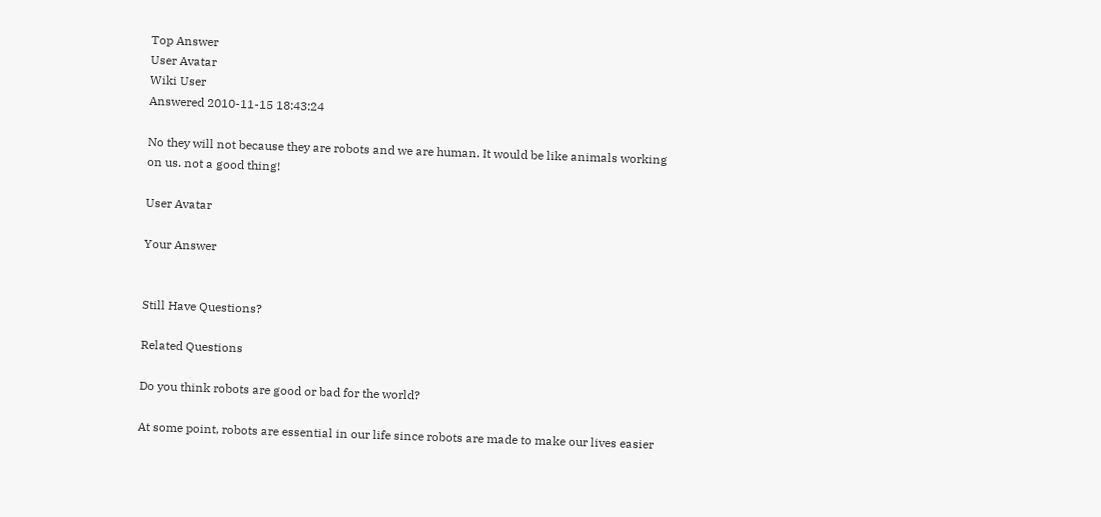Top Answer
User Avatar
Wiki User
Answered 2010-11-15 18:43:24

No they will not because they are robots and we are human. It would be like animals working on us. not a good thing!

User Avatar

Your Answer


Still Have Questions?

Related Questions

Do you think robots are good or bad for the world?

At some point, robots are essential in our life since robots are made to make our lives easier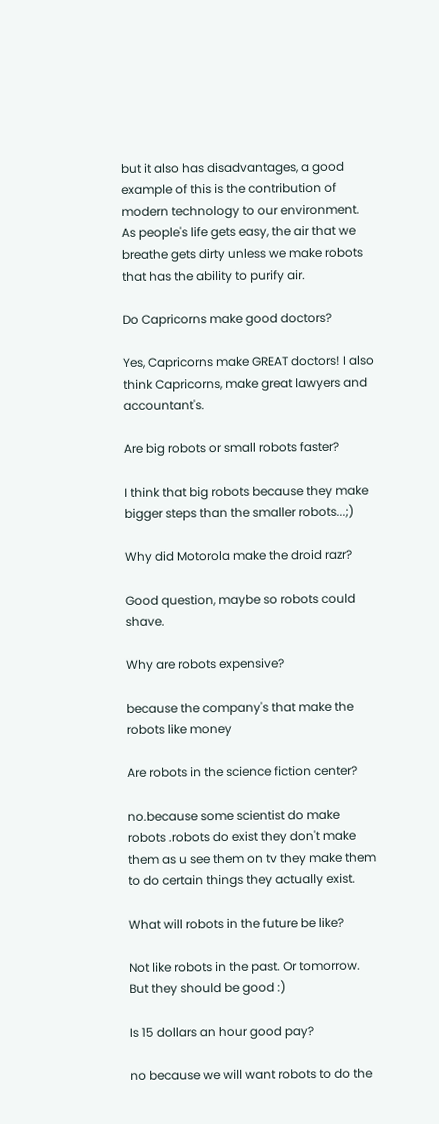but it also has disadvantages, a good example of this is the contribution of modern technology to our environment. As people's life gets easy, the air that we breathe gets dirty unless we make robots that has the ability to purify air.

Do Capricorns make good doctors?

Yes, Capricorns make GREAT doctors! I also think Capricorns, make great lawyers and accountant's.

Are big robots or small robots faster?

I think that big robots because they make bigger steps than the smaller robots...;)

Why did Motorola make the droid razr?

Good question, maybe so robots could shave.

Why are robots expensive?

because the company's that make the robots like money

Are robots in the science fiction center?

no.because some scientist do make robots .robots do exist they don't make them as u see them on tv they make them to do certain things they actually exist.

What will robots in the future be like?

Not like robots in the past. Or tomorrow. But they should be good :)

Is 15 dollars an hour good pay?

no because we will want robots to do the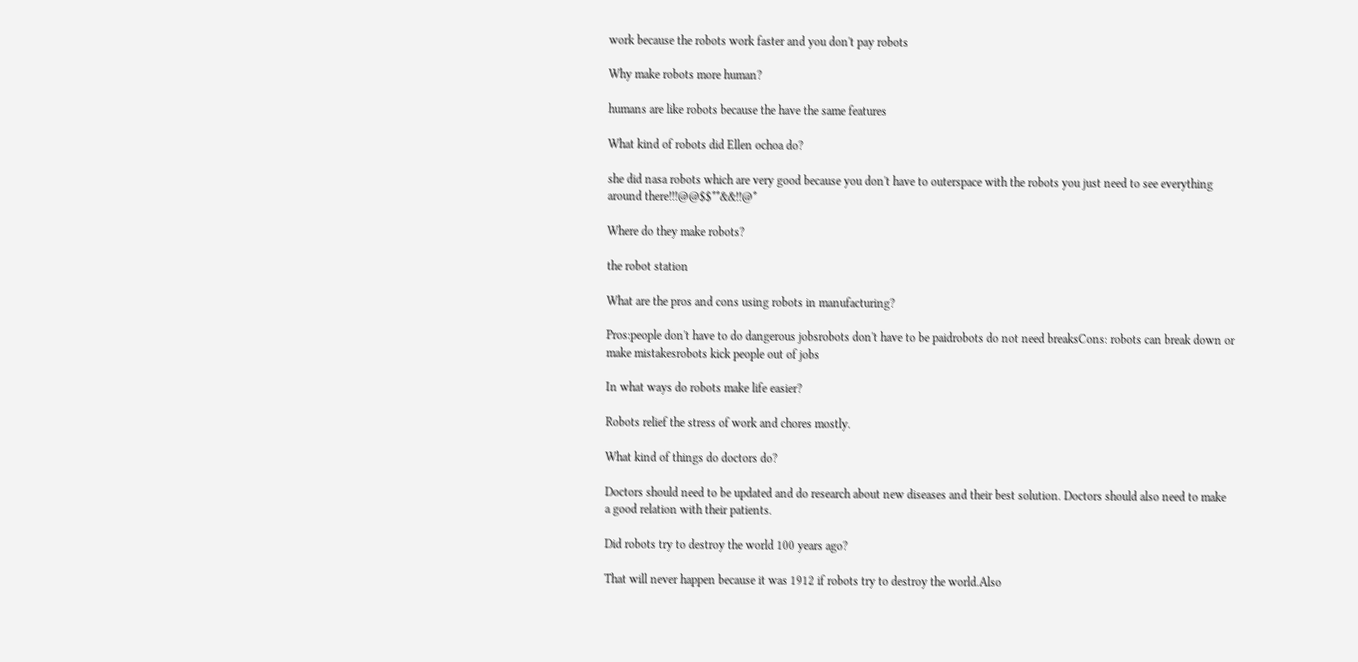work because the robots work faster and you don't pay robots

Why make robots more human?

humans are like robots because the have the same features

What kind of robots did Ellen ochoa do?

she did nasa robots which are very good because you don't have to outerspace with the robots you just need to see everything around there!!!@@$$**&&!!@*

Where do they make robots?

the robot station

What are the pros and cons using robots in manufacturing?

Pros:people don't have to do dangerous jobsrobots don't have to be paidrobots do not need breaksCons: robots can break down or make mistakesrobots kick people out of jobs

In what ways do robots make life easier?

Robots relief the stress of work and chores mostly.

What kind of things do doctors do?

Doctors should need to be updated and do research about new diseases and their best solution. Doctors should also need to make a good relation with their patients.

Did robots try to destroy the world 100 years ago?

That will never happen because it was 1912 if robots try to destroy the world.Also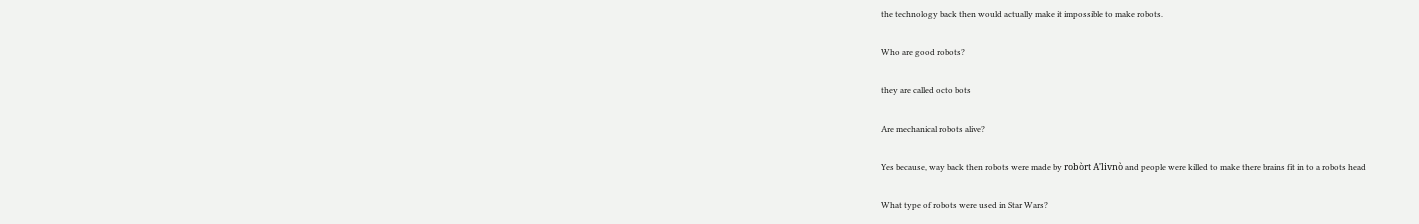the technology back then would actually make it impossible to make robots.

Who are good robots?

they are called octo bots

Are mechanical robots alive?

Yes because, way back then robots were made by robòrt A'livnò and people were killed to make there brains fit in to a robots head

What type of robots were used in Star Wars?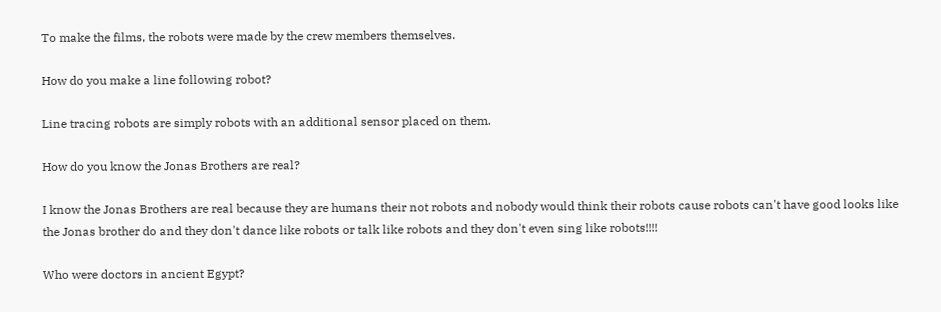To make the films, the robots were made by the crew members themselves.

How do you make a line following robot?

Line tracing robots are simply robots with an additional sensor placed on them.

How do you know the Jonas Brothers are real?

I know the Jonas Brothers are real because they are humans their not robots and nobody would think their robots cause robots can't have good looks like the Jonas brother do and they don't dance like robots or talk like robots and they don't even sing like robots!!!!

Who were doctors in ancient Egypt?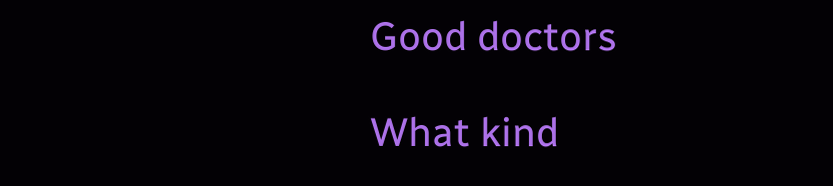Good doctors

What kind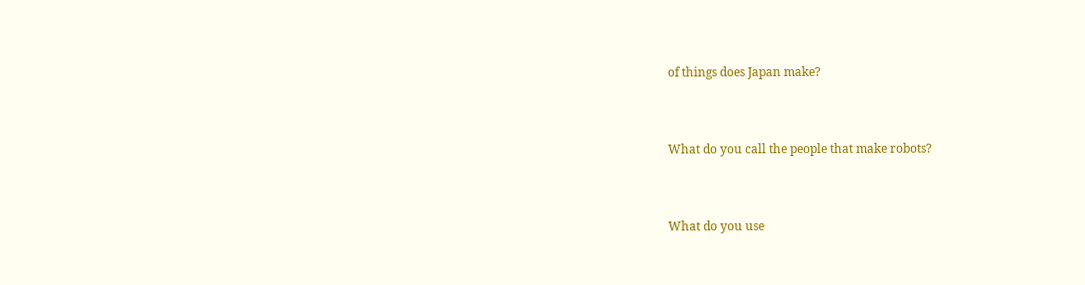of things does Japan make?


What do you call the people that make robots?


What do you use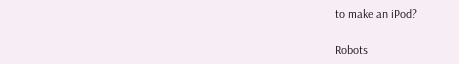to make an iPod?

Robots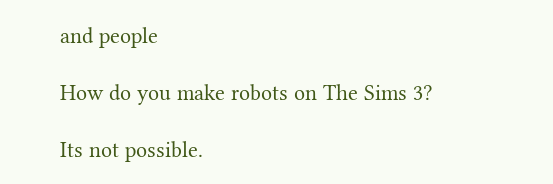and people

How do you make robots on The Sims 3?

Its not possible.